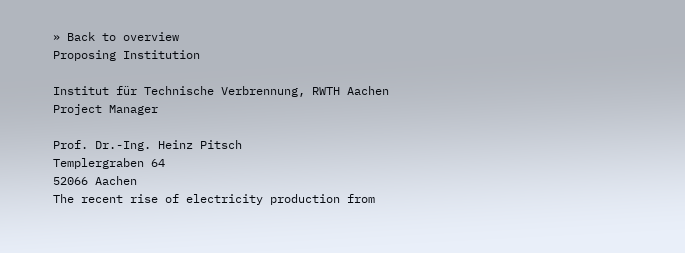» Back to overview
Proposing Institution

Institut für Technische Verbrennung, RWTH Aachen
Project Manager

Prof. Dr.-Ing. Heinz Pitsch
Templergraben 64
52066 Aachen
The recent rise of electricity production from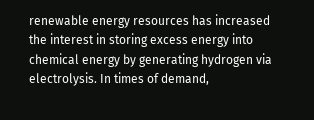renewable energy resources has increased the interest in storing excess energy into chemical energy by generating hydrogen via electrolysis. In times of demand,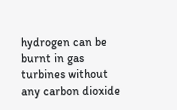hydrogen can be burnt in gas turbines without any carbon dioxide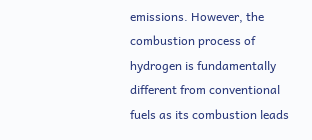emissions. However, the combustion process of hydrogen is fundamentally different from conventional fuels as its combustion leads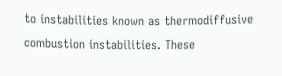to instabilities known as thermodiffusive combustion instabilities. These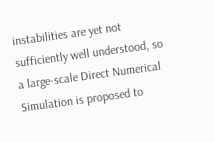instabilities are yet not sufficiently well understood, so a large-scale Direct Numerical Simulation is proposed to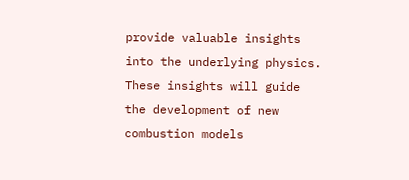provide valuable insights into the underlying physics. These insights will guide the development of new combustion models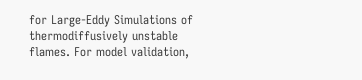for Large-Eddy Simulations of thermodiffusively unstable flames. For model validation,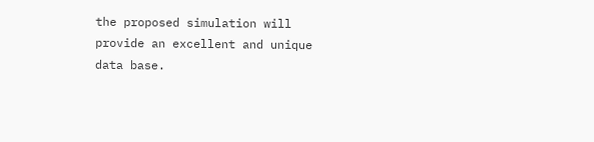the proposed simulation will provide an excellent and unique data base.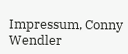Impressum, Conny Wendler